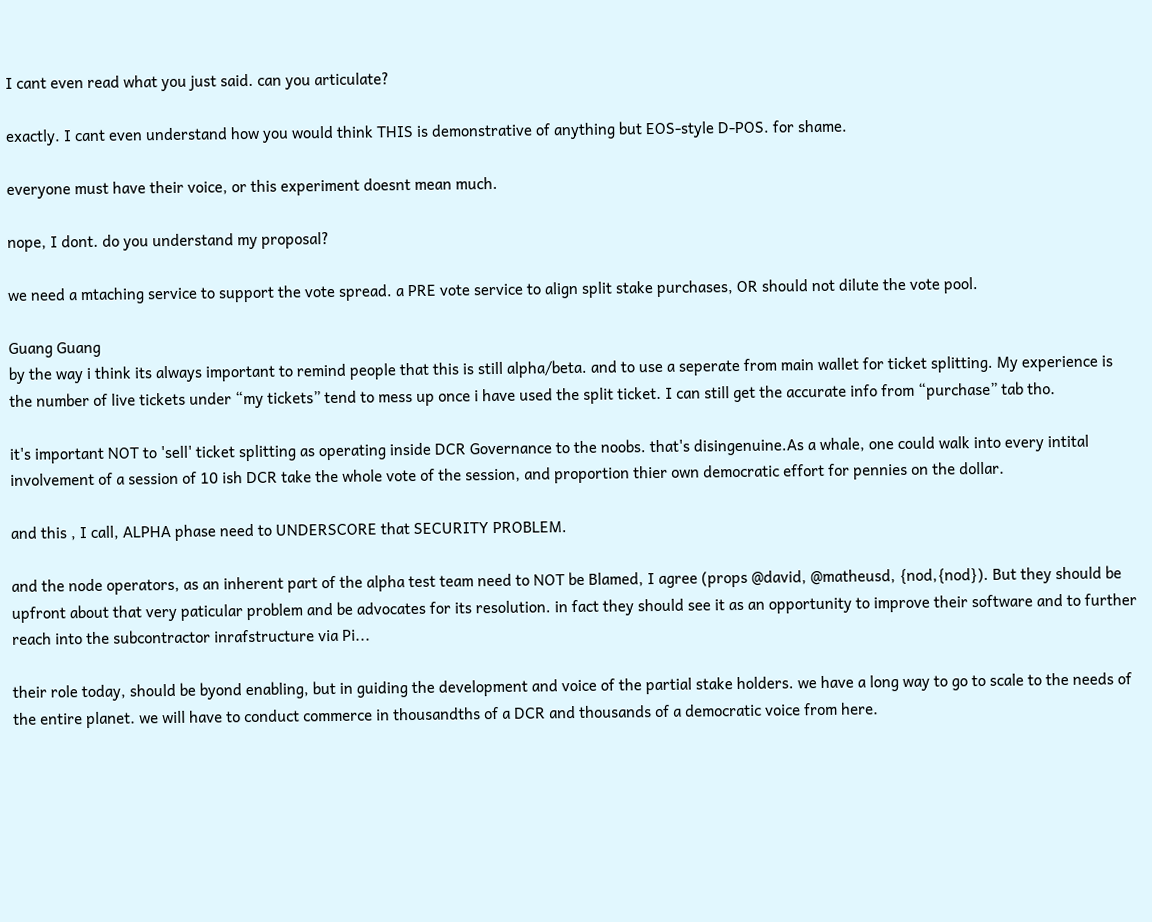I cant even read what you just said. can you articulate?

exactly. I cant even understand how you would think THIS is demonstrative of anything but EOS-style D-POS. for shame.

everyone must have their voice, or this experiment doesnt mean much.

nope, I dont. do you understand my proposal?

we need a mtaching service to support the vote spread. a PRE vote service to align split stake purchases, OR should not dilute the vote pool.

Guang Guang
by the way i think its always important to remind people that this is still alpha/beta. and to use a seperate from main wallet for ticket splitting. My experience is the number of live tickets under “my tickets” tend to mess up once i have used the split ticket. I can still get the accurate info from “purchase” tab tho.

it's important NOT to 'sell' ticket splitting as operating inside DCR Governance to the noobs. that's disingenuine.As a whale, one could walk into every intital involvement of a session of 10 ish DCR take the whole vote of the session, and proportion thier own democratic effort for pennies on the dollar.

and this , I call, ALPHA phase need to UNDERSCORE that SECURITY PROBLEM.

and the node operators, as an inherent part of the alpha test team need to NOT be Blamed, I agree (props @david, @matheusd, {nod,{nod}). But they should be upfront about that very paticular problem and be advocates for its resolution. in fact they should see it as an opportunity to improve their software and to further reach into the subcontractor inrafstructure via Pi...

their role today, should be byond enabling, but in guiding the development and voice of the partial stake holders. we have a long way to go to scale to the needs of the entire planet. we will have to conduct commerce in thousandths of a DCR and thousands of a democratic voice from here.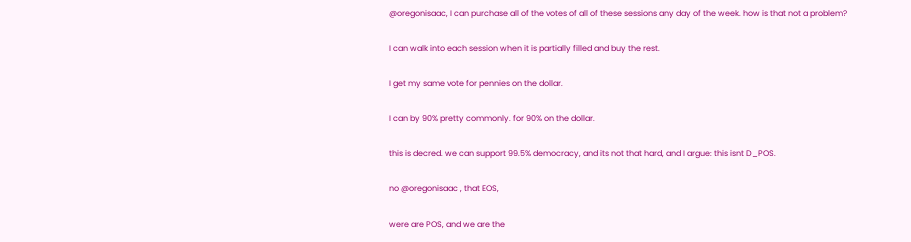@oregonisaac, I can purchase all of the votes of all of these sessions any day of the week. how is that not a problem?

I can walk into each session when it is partially filled and buy the rest.

I get my same vote for pennies on the dollar.

I can by 90% pretty commonly. for 90% on the dollar.

this is decred. we can support 99.5% democracy, and its not that hard, and I argue: this isnt D_POS.

no @oregonisaac , that EOS,

were are POS, and we are the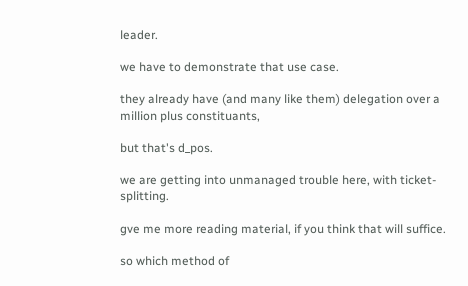leader.

we have to demonstrate that use case.

they already have (and many like them) delegation over a million plus constituants,

but that's d_pos.

we are getting into unmanaged trouble here, with ticket-splitting.

gve me more reading material, if you think that will suffice.

so which method of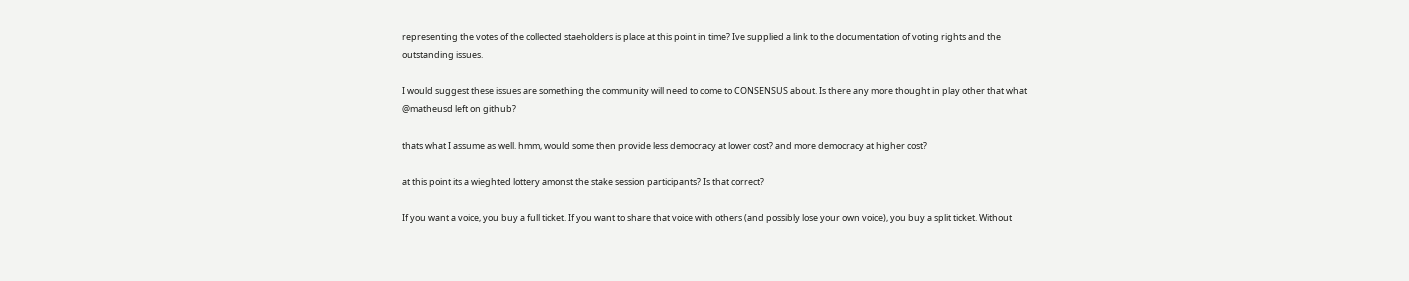representing the votes of the collected staeholders is place at this point in time? Ive supplied a link to the documentation of voting rights and the outstanding issues.

I would suggest these issues are something the community will need to come to CONSENSUS about. Is there any more thought in play other that what @matheusd left on github?

thats what I assume as well. hmm, would some then provide less democracy at lower cost? and more democracy at higher cost?

at this point its a wieghted lottery amonst the stake session participants? Is that correct?

If you want a voice, you buy a full ticket. If you want to share that voice with others (and possibly lose your own voice), you buy a split ticket. Without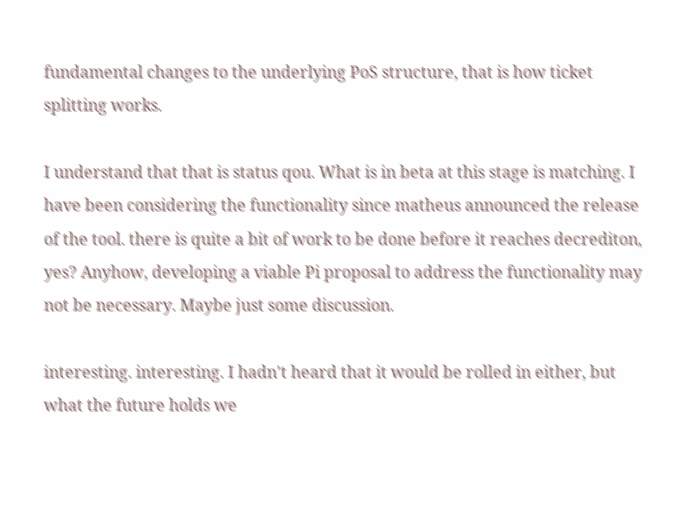fundamental changes to the underlying PoS structure, that is how ticket splitting works.

I understand that that is status qou. What is in beta at this stage is matching. I have been considering the functionality since matheus announced the release of the tool. there is quite a bit of work to be done before it reaches decrediton, yes? Anyhow, developing a viable Pi proposal to address the functionality may not be necessary. Maybe just some discussion.

interesting. interesting. I hadn't heard that it would be rolled in either, but what the future holds we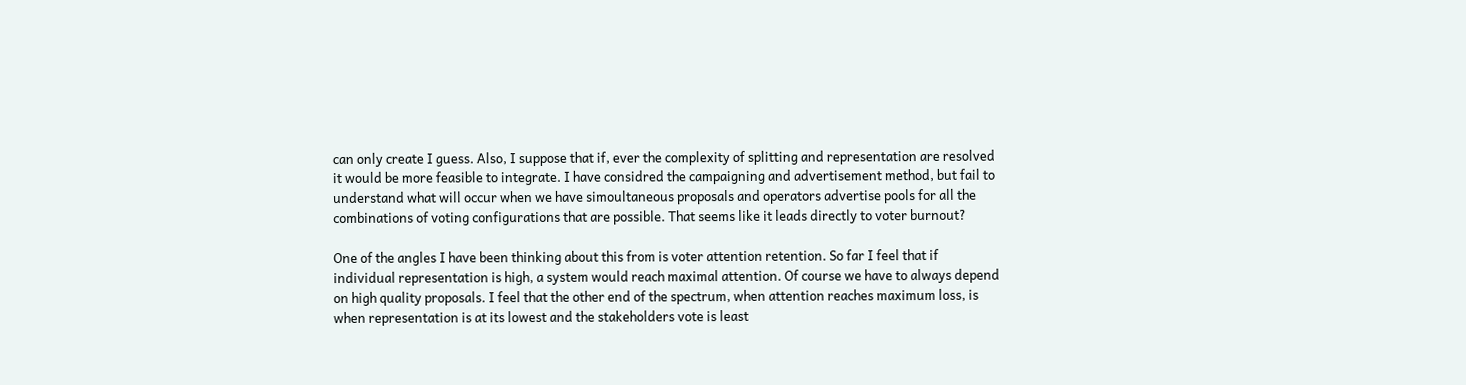can only create I guess. Also, I suppose that if, ever the complexity of splitting and representation are resolved it would be more feasible to integrate. I have considred the campaigning and advertisement method, but fail to understand what will occur when we have simoultaneous proposals and operators advertise pools for all the combinations of voting configurations that are possible. That seems like it leads directly to voter burnout?

One of the angles I have been thinking about this from is voter attention retention. So far I feel that if individual representation is high, a system would reach maximal attention. Of course we have to always depend on high quality proposals. I feel that the other end of the spectrum, when attention reaches maximum loss, is when representation is at its lowest and the stakeholders vote is least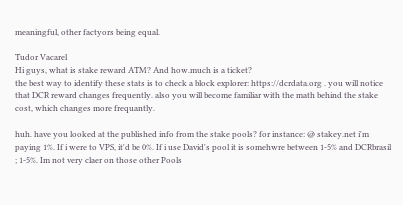meaningful, other factyors being equal.

Tudor Vacarel
Hi guys, what is stake reward ATM? And how.much is a ticket?
the best way to identify these stats is to check a block explorer: https://dcrdata.org . you will notice that DCR reward changes frequently. also you will become familiar with the math behind the stake cost, which changes more frequantly.

huh. have you looked at the published info from the stake pools? for instance: @ stakey.net i'm paying 1%. If i were to VPS, it'd be 0%. If i use David's pool it is somehwre between 1-5% and DCRbrasil ; 1-5%. Im not very claer on those other Pools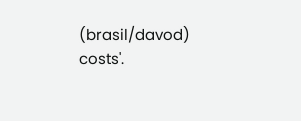(brasil/davod) costs'.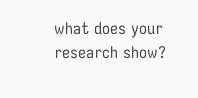what does your research show?